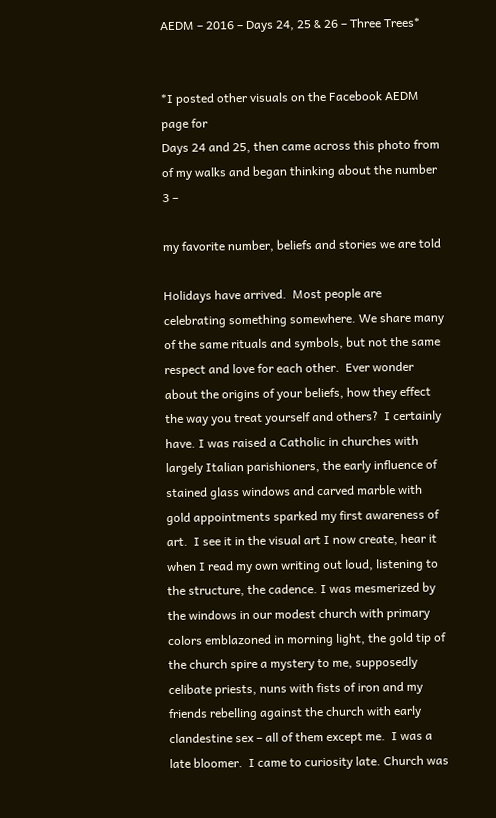AEDM – 2016 – Days 24, 25 & 26 – Three Trees*


*I posted other visuals on the Facebook AEDM page for
Days 24 and 25, then came across this photo from
of my walks and began thinking about the number 3 –

my favorite number, beliefs and stories we are told

Holidays have arrived.  Most people are celebrating something somewhere. We share many of the same rituals and symbols, but not the same respect and love for each other.  Ever wonder about the origins of your beliefs, how they effect the way you treat yourself and others?  I certainly have. I was raised a Catholic in churches with largely Italian parishioners, the early influence of stained glass windows and carved marble with gold appointments sparked my first awareness of art.  I see it in the visual art I now create, hear it when I read my own writing out loud, listening to the structure, the cadence. I was mesmerized by the windows in our modest church with primary colors emblazoned in morning light, the gold tip of the church spire a mystery to me, supposedly celibate priests, nuns with fists of iron and my friends rebelling against the church with early clandestine sex – all of them except me.  I was a late bloomer.  I came to curiosity late. Church was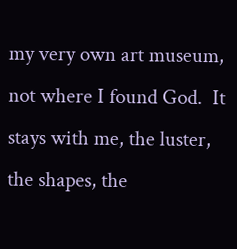my very own art museum, not where I found God.  It stays with me, the luster, the shapes, the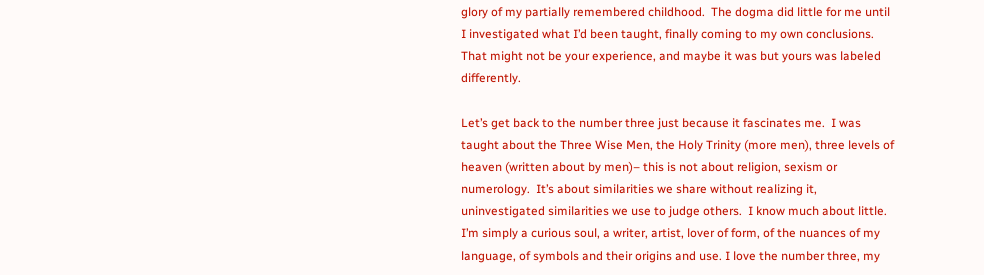glory of my partially remembered childhood.  The dogma did little for me until I investigated what I’d been taught, finally coming to my own conclusions. That might not be your experience, and maybe it was but yours was labeled differently.

Let’s get back to the number three just because it fascinates me.  I was taught about the Three Wise Men, the Holy Trinity (more men), three levels of heaven (written about by men)– this is not about religion, sexism or numerology.  It’s about similarities we share without realizing it, uninvestigated similarities we use to judge others.  I know much about little. I’m simply a curious soul, a writer, artist, lover of form, of the nuances of my language, of symbols and their origins and use. I love the number three, my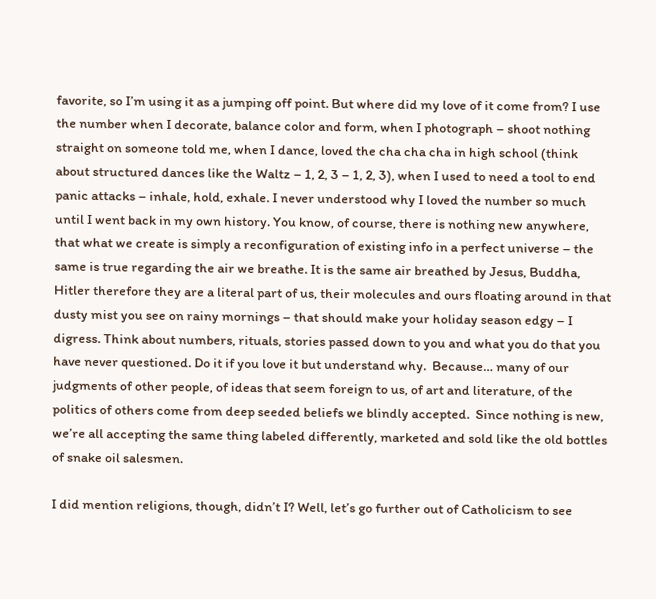favorite, so I’m using it as a jumping off point. But where did my love of it come from? I use the number when I decorate, balance color and form, when I photograph – shoot nothing straight on someone told me, when I dance, loved the cha cha cha in high school (think about structured dances like the Waltz – 1, 2, 3 – 1, 2, 3), when I used to need a tool to end panic attacks – inhale, hold, exhale. I never understood why I loved the number so much until I went back in my own history. You know, of course, there is nothing new anywhere, that what we create is simply a reconfiguration of existing info in a perfect universe – the same is true regarding the air we breathe. It is the same air breathed by Jesus, Buddha, Hitler therefore they are a literal part of us, their molecules and ours floating around in that dusty mist you see on rainy mornings – that should make your holiday season edgy – I digress. Think about numbers, rituals, stories passed down to you and what you do that you have never questioned. Do it if you love it but understand why.  Because… many of our judgments of other people, of ideas that seem foreign to us, of art and literature, of the politics of others come from deep seeded beliefs we blindly accepted.  Since nothing is new, we’re all accepting the same thing labeled differently, marketed and sold like the old bottles of snake oil salesmen.

I did mention religions, though, didn’t I? Well, let’s go further out of Catholicism to see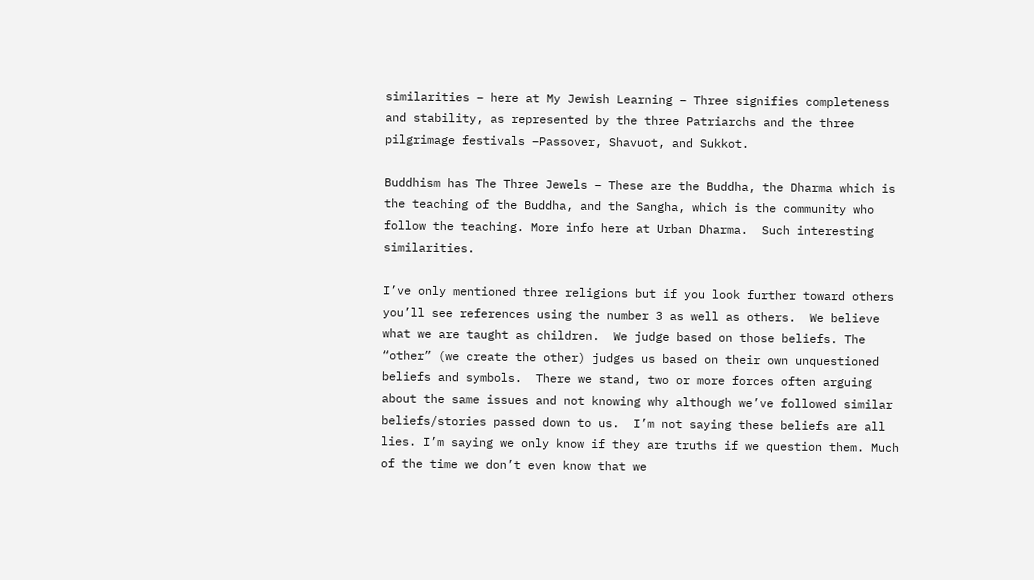similarities – here at My Jewish Learning – Three signifies completeness and stability, as represented by the three Patriarchs and the three pilgrimage festivals –Passover, Shavuot, and Sukkot.

Buddhism has The Three Jewels – These are the Buddha, the Dharma which is the teaching of the Buddha, and the Sangha, which is the community who follow the teaching. More info here at Urban Dharma.  Such interesting similarities.

I’ve only mentioned three religions but if you look further toward others you’ll see references using the number 3 as well as others.  We believe what we are taught as children.  We judge based on those beliefs. The “other” (we create the other) judges us based on their own unquestioned beliefs and symbols.  There we stand, two or more forces often arguing about the same issues and not knowing why although we’ve followed similar beliefs/stories passed down to us.  I’m not saying these beliefs are all lies. I’m saying we only know if they are truths if we question them. Much of the time we don’t even know that we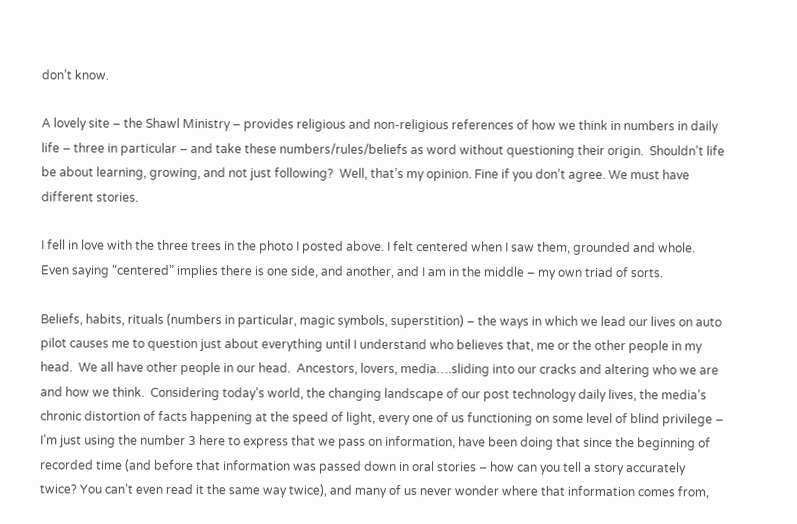don’t know.

A lovely site – the Shawl Ministry – provides religious and non-religious references of how we think in numbers in daily life – three in particular – and take these numbers/rules/beliefs as word without questioning their origin.  Shouldn’t life be about learning, growing, and not just following?  Well, that’s my opinion. Fine if you don’t agree. We must have different stories.

I fell in love with the three trees in the photo I posted above. I felt centered when I saw them, grounded and whole.  Even saying “centered” implies there is one side, and another, and I am in the middle – my own triad of sorts.

Beliefs, habits, rituals (numbers in particular, magic symbols, superstition) – the ways in which we lead our lives on auto pilot causes me to question just about everything until I understand who believes that, me or the other people in my head.  We all have other people in our head.  Ancestors, lovers, media….sliding into our cracks and altering who we are and how we think.  Considering today’s world, the changing landscape of our post technology daily lives, the media’s chronic distortion of facts happening at the speed of light, every one of us functioning on some level of blind privilege – I’m just using the number 3 here to express that we pass on information, have been doing that since the beginning of recorded time (and before that information was passed down in oral stories – how can you tell a story accurately twice? You can’t even read it the same way twice), and many of us never wonder where that information comes from,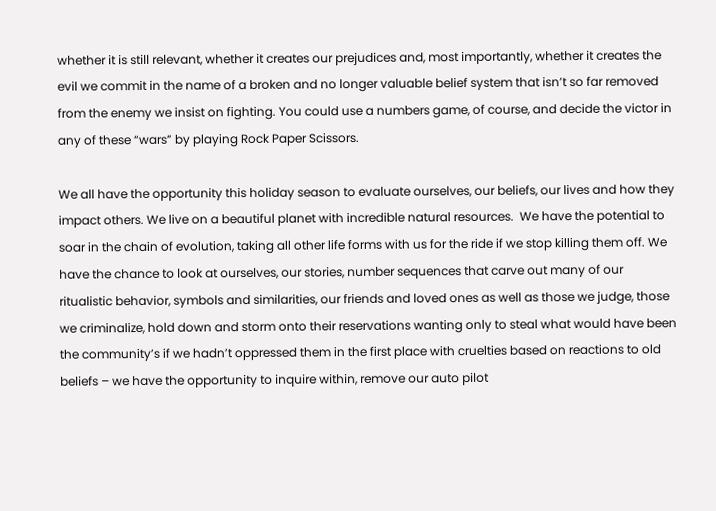whether it is still relevant, whether it creates our prejudices and, most importantly, whether it creates the evil we commit in the name of a broken and no longer valuable belief system that isn’t so far removed from the enemy we insist on fighting. You could use a numbers game, of course, and decide the victor in any of these “wars” by playing Rock Paper Scissors.

We all have the opportunity this holiday season to evaluate ourselves, our beliefs, our lives and how they impact others. We live on a beautiful planet with incredible natural resources.  We have the potential to soar in the chain of evolution, taking all other life forms with us for the ride if we stop killing them off. We have the chance to look at ourselves, our stories, number sequences that carve out many of our ritualistic behavior, symbols and similarities, our friends and loved ones as well as those we judge, those we criminalize, hold down and storm onto their reservations wanting only to steal what would have been the community’s if we hadn’t oppressed them in the first place with cruelties based on reactions to old beliefs – we have the opportunity to inquire within, remove our auto pilot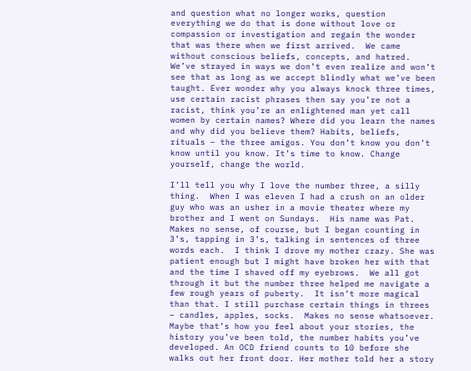and question what no longer works, question everything we do that is done without love or compassion or investigation and regain the wonder that was there when we first arrived.  We came without conscious beliefs, concepts, and hatred. We’ve strayed in ways we don’t even realize and won’t see that as long as we accept blindly what we’ve been taught. Ever wonder why you always knock three times, use certain racist phrases then say you’re not a racist, think you’re an enlightened man yet call women by certain names? Where did you learn the names and why did you believe them? Habits, beliefs, rituals – the three amigos. You don’t know you don’t know until you know. It’s time to know. Change yourself, change the world.

I’ll tell you why I love the number three, a silly thing.  When I was eleven I had a crush on an older guy who was an usher in a movie theater where my brother and I went on Sundays.  His name was Pat.  Makes no sense, of course, but I began counting in 3’s, tapping in 3’s, talking in sentences of three words each.  I think I drove my mother crazy. She was patient enough but I might have broken her with that and the time I shaved off my eyebrows.  We all got through it but the number three helped me navigate a few rough years of puberty.  It isn’t more magical than that. I still purchase certain things in threes – candles, apples, socks.  Makes no sense whatsoever. Maybe that’s how you feel about your stories, the history you’ve been told, the number habits you’ve developed. An OCD friend counts to 10 before she walks out her front door. Her mother told her a story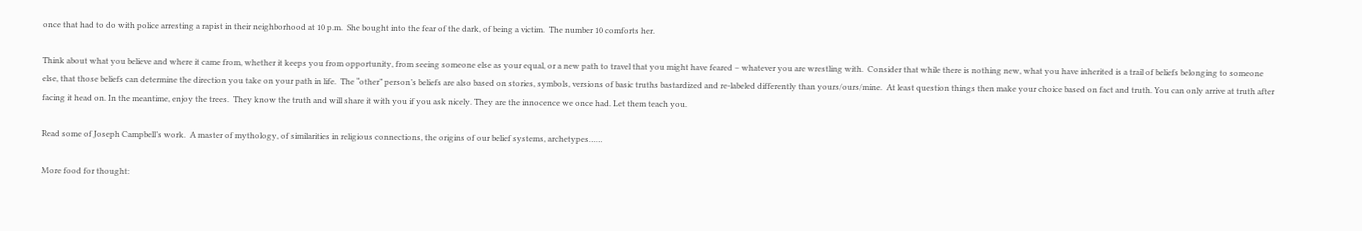once that had to do with police arresting a rapist in their neighborhood at 10 p.m.  She bought into the fear of the dark, of being a victim.  The number 10 comforts her.

Think about what you believe and where it came from, whether it keeps you from opportunity, from seeing someone else as your equal, or a new path to travel that you might have feared – whatever you are wrestling with.  Consider that while there is nothing new, what you have inherited is a trail of beliefs belonging to someone else, that those beliefs can determine the direction you take on your path in life.  The “other” person’s beliefs are also based on stories, symbols, versions of basic truths bastardized and re-labeled differently than yours/ours/mine.  At least question things then make your choice based on fact and truth. You can only arrive at truth after facing it head on. In the meantime, enjoy the trees.  They know the truth and will share it with you if you ask nicely. They are the innocence we once had. Let them teach you.

Read some of Joseph Campbell’s work.  A master of mythology, of similarities in religious connections, the origins of our belief systems, archetypes……

More food for thought: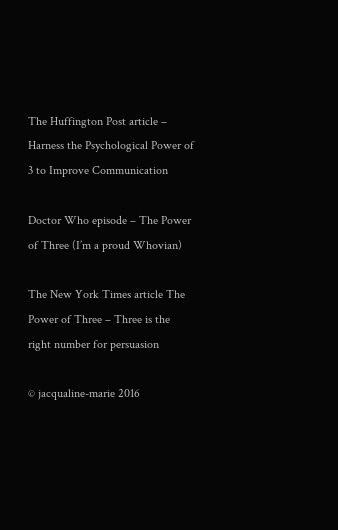The Huffington Post article – Harness the Psychological Power of 3 to Improve Communication

Doctor Who episode – The Power of Three (I’m a proud Whovian)

The New York Times article The Power of Three – Three is the right number for persuasion

© jacqualine-marie 2016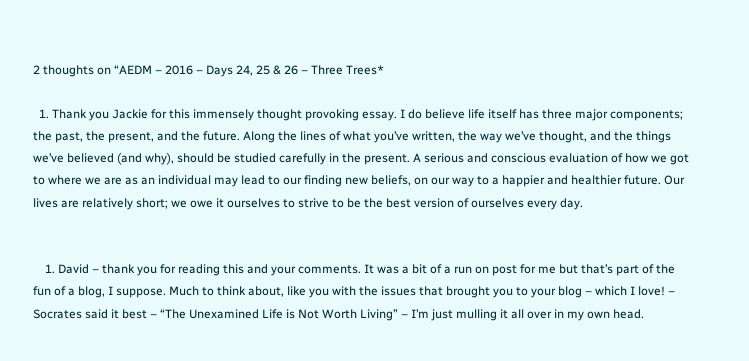2 thoughts on “AEDM – 2016 – Days 24, 25 & 26 – Three Trees*

  1. Thank you Jackie for this immensely thought provoking essay. I do believe life itself has three major components; the past, the present, and the future. Along the lines of what you’ve written, the way we’ve thought, and the things we’ve believed (and why), should be studied carefully in the present. A serious and conscious evaluation of how we got to where we are as an individual may lead to our finding new beliefs, on our way to a happier and healthier future. Our lives are relatively short; we owe it ourselves to strive to be the best version of ourselves every day.


    1. David – thank you for reading this and your comments. It was a bit of a run on post for me but that’s part of the fun of a blog, I suppose. Much to think about, like you with the issues that brought you to your blog – which I love! – Socrates said it best – “The Unexamined Life is Not Worth Living” – I’m just mulling it all over in my own head.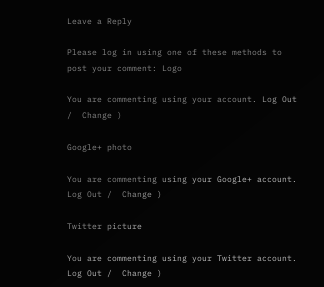Leave a Reply

Please log in using one of these methods to post your comment: Logo

You are commenting using your account. Log Out /  Change )

Google+ photo

You are commenting using your Google+ account. Log Out /  Change )

Twitter picture

You are commenting using your Twitter account. Log Out /  Change )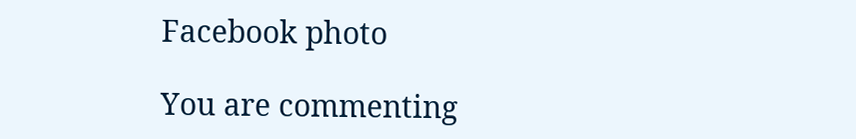Facebook photo

You are commenting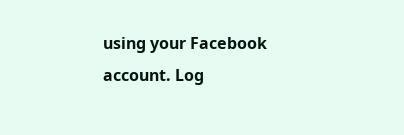using your Facebook account. Log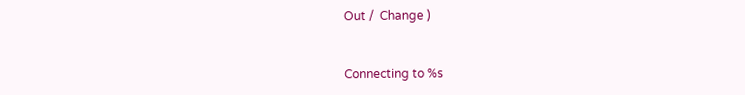Out /  Change )


Connecting to %s